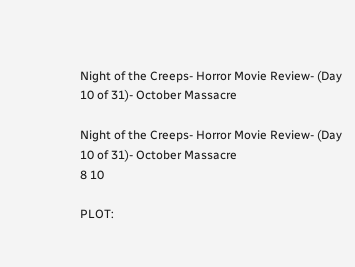Night of the Creeps- Horror Movie Review- (Day 10 of 31)- October Massacre

Night of the Creeps- Horror Movie Review- (Day 10 of 31)- October Massacre
8 10

PLOT: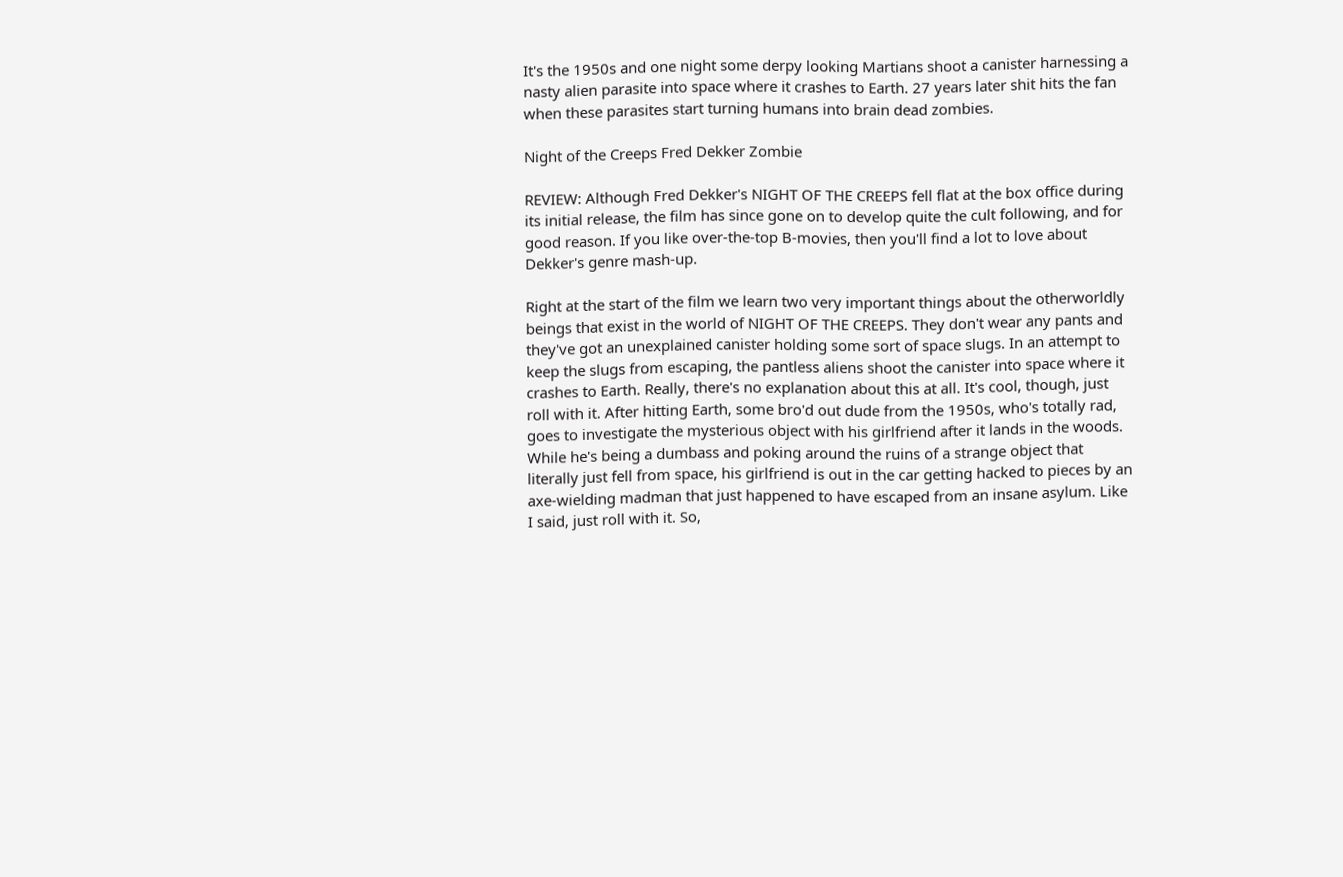It's the 1950s and one night some derpy looking Martians shoot a canister harnessing a nasty alien parasite into space where it crashes to Earth. 27 years later shit hits the fan when these parasites start turning humans into brain dead zombies.

Night of the Creeps Fred Dekker Zombie

REVIEW: Although Fred Dekker's NIGHT OF THE CREEPS fell flat at the box office during its initial release, the film has since gone on to develop quite the cult following, and for good reason. If you like over-the-top B-movies, then you'll find a lot to love about Dekker's genre mash-up.

Right at the start of the film we learn two very important things about the otherworldly beings that exist in the world of NIGHT OF THE CREEPS. They don't wear any pants and they've got an unexplained canister holding some sort of space slugs. In an attempt to keep the slugs from escaping, the pantless aliens shoot the canister into space where it crashes to Earth. Really, there's no explanation about this at all. It's cool, though, just roll with it. After hitting Earth, some bro'd out dude from the 1950s, who's totally rad, goes to investigate the mysterious object with his girlfriend after it lands in the woods. While he's being a dumbass and poking around the ruins of a strange object that literally just fell from space, his girlfriend is out in the car getting hacked to pieces by an axe-wielding madman that just happened to have escaped from an insane asylum. Like I said, just roll with it. So,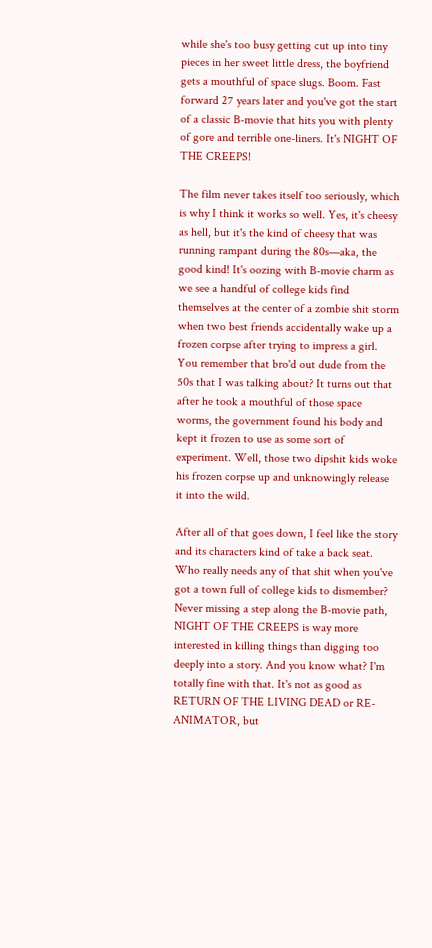while she's too busy getting cut up into tiny pieces in her sweet little dress, the boyfriend gets a mouthful of space slugs. Boom. Fast forward 27 years later and you've got the start of a classic B-movie that hits you with plenty of gore and terrible one-liners. It's NIGHT OF THE CREEPS!

The film never takes itself too seriously, which is why I think it works so well. Yes, it's cheesy as hell, but it's the kind of cheesy that was running rampant during the 80s—aka, the good kind! It's oozing with B-movie charm as we see a handful of college kids find themselves at the center of a zombie shit storm when two best friends accidentally wake up a frozen corpse after trying to impress a girl. You remember that bro'd out dude from the 50s that I was talking about? It turns out that after he took a mouthful of those space worms, the government found his body and kept it frozen to use as some sort of experiment. Well, those two dipshit kids woke his frozen corpse up and unknowingly release it into the wild.

After all of that goes down, I feel like the story and its characters kind of take a back seat. Who really needs any of that shit when you've got a town full of college kids to dismember? Never missing a step along the B-movie path, NIGHT OF THE CREEPS is way more interested in killing things than digging too deeply into a story. And you know what? I'm totally fine with that. It's not as good as RETURN OF THE LIVING DEAD or RE-ANIMATOR, but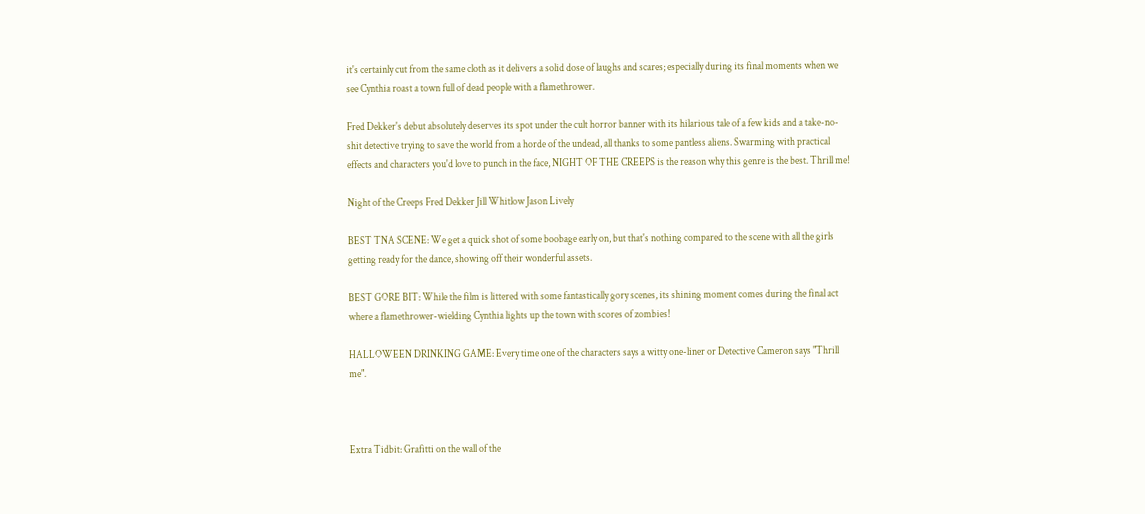it's certainly cut from the same cloth as it delivers a solid dose of laughs and scares; especially during its final moments when we see Cynthia roast a town full of dead people with a flamethrower.

Fred Dekker's debut absolutely deserves its spot under the cult horror banner with its hilarious tale of a few kids and a take-no-shit detective trying to save the world from a horde of the undead, all thanks to some pantless aliens. Swarming with practical effects and characters you'd love to punch in the face, NIGHT OF THE CREEPS is the reason why this genre is the best. Thrill me!

Night of the Creeps Fred Dekker Jill Whitlow Jason Lively

BEST TNA SCENE: We get a quick shot of some boobage early on, but that's nothing compared to the scene with all the girls getting ready for the dance, showing off their wonderful assets.

BEST GORE BIT: While the film is littered with some fantastically gory scenes, its shining moment comes during the final act where a flamethrower-wielding Cynthia lights up the town with scores of zombies!

HALLOWEEN DRINKING GAME: Every time one of the characters says a witty one-liner or Detective Cameron says "Thrill me".



Extra Tidbit: Grafitti on the wall of the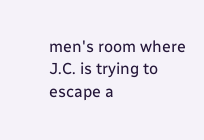men's room where J.C. is trying to escape a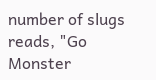number of slugs reads, "Go Monster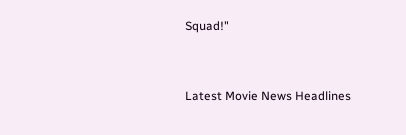Squad!"



Latest Movie News Headlines